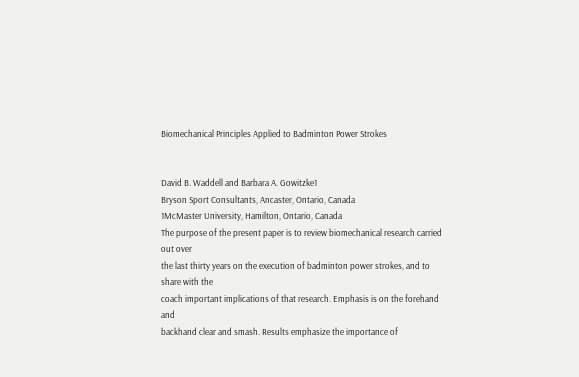Biomechanical Principles Applied to Badminton Power Strokes


David B. Waddell and Barbara A. Gowitzke1
Bryson Sport Consultants, Ancaster, Ontario, Canada
1McMaster University, Hamilton, Ontario, Canada
The purpose of the present paper is to review biomechanical research carried out over
the last thirty years on the execution of badminton power strokes, and to share with the
coach important implications of that research. Emphasis is on the forehand and
backhand clear and smash. Results emphasize the importance of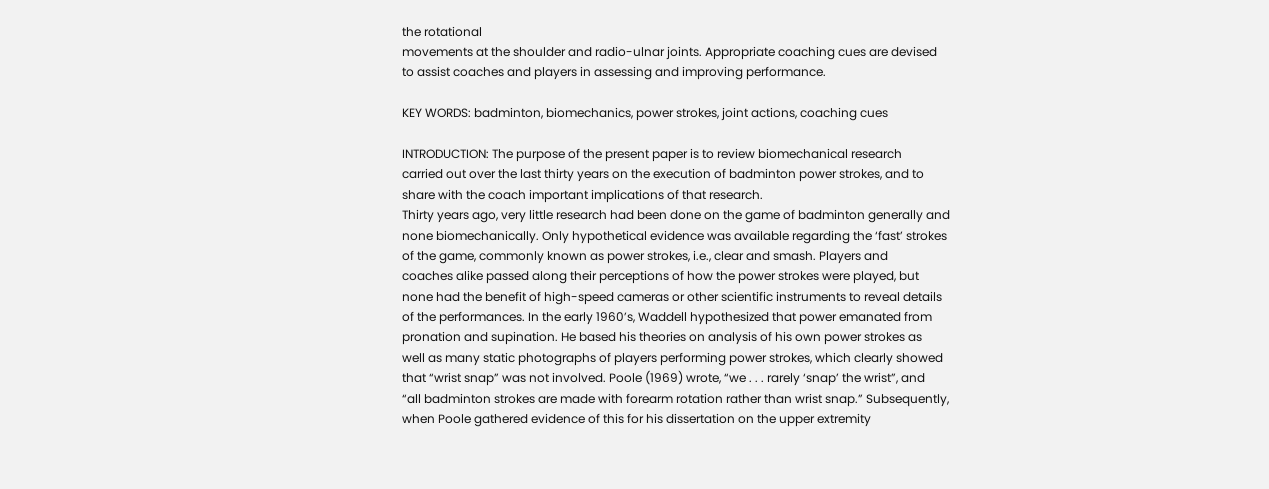the rotational
movements at the shoulder and radio-ulnar joints. Appropriate coaching cues are devised
to assist coaches and players in assessing and improving performance.

KEY WORDS: badminton, biomechanics, power strokes, joint actions, coaching cues

INTRODUCTION: The purpose of the present paper is to review biomechanical research
carried out over the last thirty years on the execution of badminton power strokes, and to
share with the coach important implications of that research.
Thirty years ago, very little research had been done on the game of badminton generally and
none biomechanically. Only hypothetical evidence was available regarding the ‘fast’ strokes
of the game, commonly known as power strokes, i.e., clear and smash. Players and
coaches alike passed along their perceptions of how the power strokes were played, but
none had the benefit of high-speed cameras or other scientific instruments to reveal details
of the performances. In the early 1960’s, Waddell hypothesized that power emanated from
pronation and supination. He based his theories on analysis of his own power strokes as
well as many static photographs of players performing power strokes, which clearly showed
that “wrist snap” was not involved. Poole (1969) wrote, “we . . . rarely ‘snap’ the wrist”, and
“all badminton strokes are made with forearm rotation rather than wrist snap.” Subsequently,
when Poole gathered evidence of this for his dissertation on the upper extremity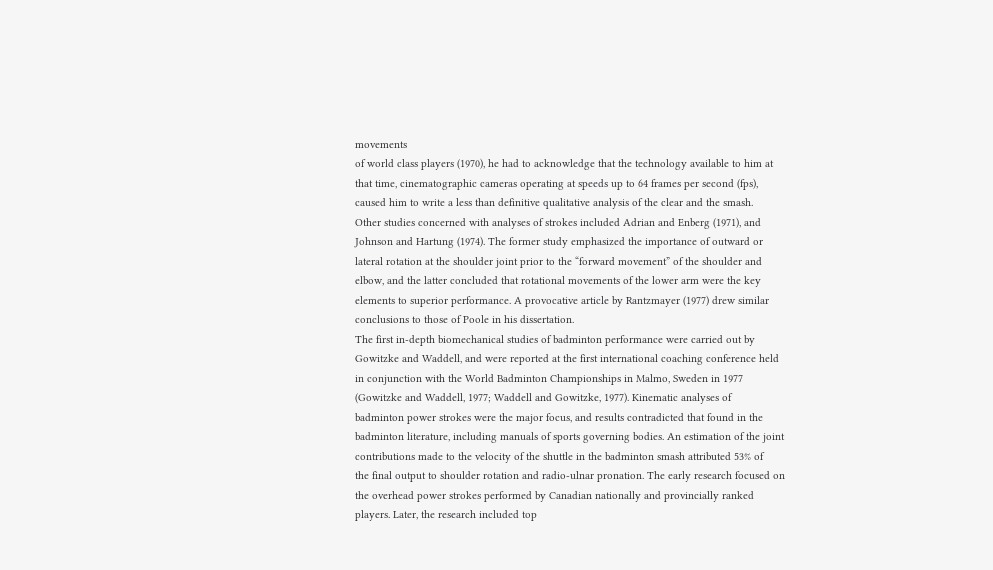movements
of world class players (1970), he had to acknowledge that the technology available to him at
that time, cinematographic cameras operating at speeds up to 64 frames per second (fps),
caused him to write a less than definitive qualitative analysis of the clear and the smash.
Other studies concerned with analyses of strokes included Adrian and Enberg (1971), and
Johnson and Hartung (1974). The former study emphasized the importance of outward or
lateral rotation at the shoulder joint prior to the “forward movement” of the shoulder and
elbow, and the latter concluded that rotational movements of the lower arm were the key
elements to superior performance. A provocative article by Rantzmayer (1977) drew similar
conclusions to those of Poole in his dissertation.
The first in-depth biomechanical studies of badminton performance were carried out by
Gowitzke and Waddell, and were reported at the first international coaching conference held
in conjunction with the World Badminton Championships in Malmo, Sweden in 1977
(Gowitzke and Waddell, 1977; Waddell and Gowitzke, 1977). Kinematic analyses of
badminton power strokes were the major focus, and results contradicted that found in the
badminton literature, including manuals of sports governing bodies. An estimation of the joint
contributions made to the velocity of the shuttle in the badminton smash attributed 53% of
the final output to shoulder rotation and radio-ulnar pronation. The early research focused on
the overhead power strokes performed by Canadian nationally and provincially ranked
players. Later, the research included top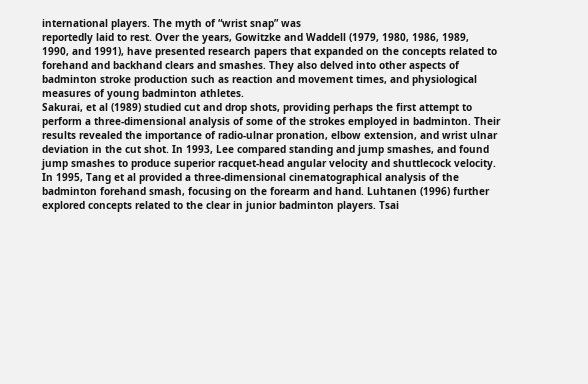international players. The myth of “wrist snap” was
reportedly laid to rest. Over the years, Gowitzke and Waddell (1979, 1980, 1986, 1989,
1990, and 1991), have presented research papers that expanded on the concepts related to
forehand and backhand clears and smashes. They also delved into other aspects of
badminton stroke production such as reaction and movement times, and physiological
measures of young badminton athletes.
Sakurai, et al (1989) studied cut and drop shots, providing perhaps the first attempt to
perform a three-dimensional analysis of some of the strokes employed in badminton. Their
results revealed the importance of radio-ulnar pronation, elbow extension, and wrist ulnar
deviation in the cut shot. In 1993, Lee compared standing and jump smashes, and found
jump smashes to produce superior racquet-head angular velocity and shuttlecock velocity.
In 1995, Tang et al provided a three-dimensional cinematographical analysis of the
badminton forehand smash, focusing on the forearm and hand. Luhtanen (1996) further
explored concepts related to the clear in junior badminton players. Tsai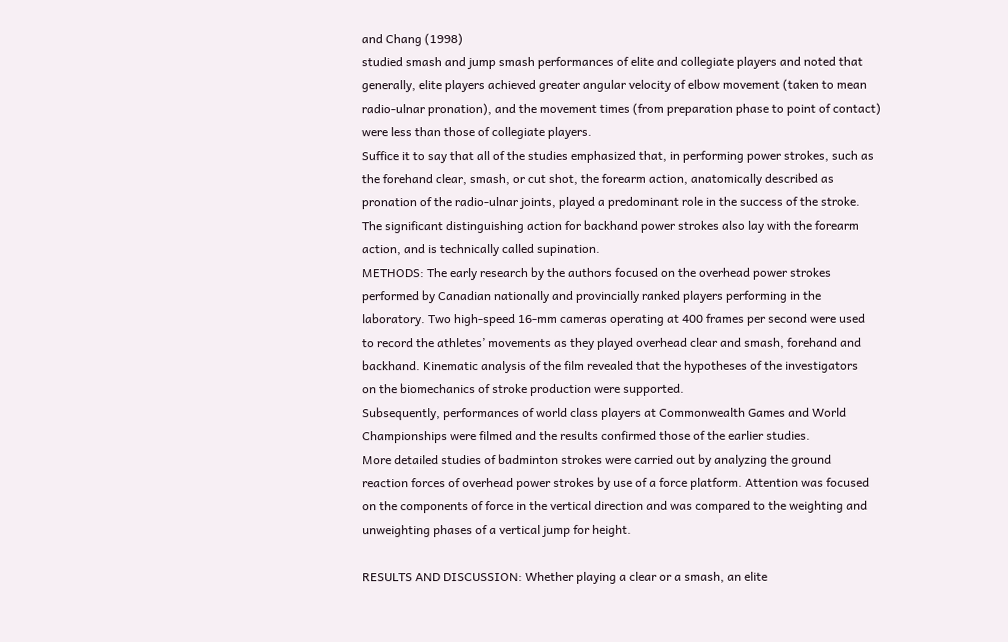and Chang (1998)
studied smash and jump smash performances of elite and collegiate players and noted that
generally, elite players achieved greater angular velocity of elbow movement (taken to mean
radio-ulnar pronation), and the movement times (from preparation phase to point of contact)
were less than those of collegiate players.
Suffice it to say that all of the studies emphasized that, in performing power strokes, such as
the forehand clear, smash, or cut shot, the forearm action, anatomically described as
pronation of the radio-ulnar joints, played a predominant role in the success of the stroke.
The significant distinguishing action for backhand power strokes also lay with the forearm
action, and is technically called supination.
METHODS: The early research by the authors focused on the overhead power strokes
performed by Canadian nationally and provincially ranked players performing in the
laboratory. Two high-speed 16-mm cameras operating at 400 frames per second were used
to record the athletes’ movements as they played overhead clear and smash, forehand and
backhand. Kinematic analysis of the film revealed that the hypotheses of the investigators
on the biomechanics of stroke production were supported.
Subsequently, performances of world class players at Commonwealth Games and World
Championships were filmed and the results confirmed those of the earlier studies.
More detailed studies of badminton strokes were carried out by analyzing the ground
reaction forces of overhead power strokes by use of a force platform. Attention was focused
on the components of force in the vertical direction and was compared to the weighting and
unweighting phases of a vertical jump for height.

RESULTS AND DISCUSSION: Whether playing a clear or a smash, an elite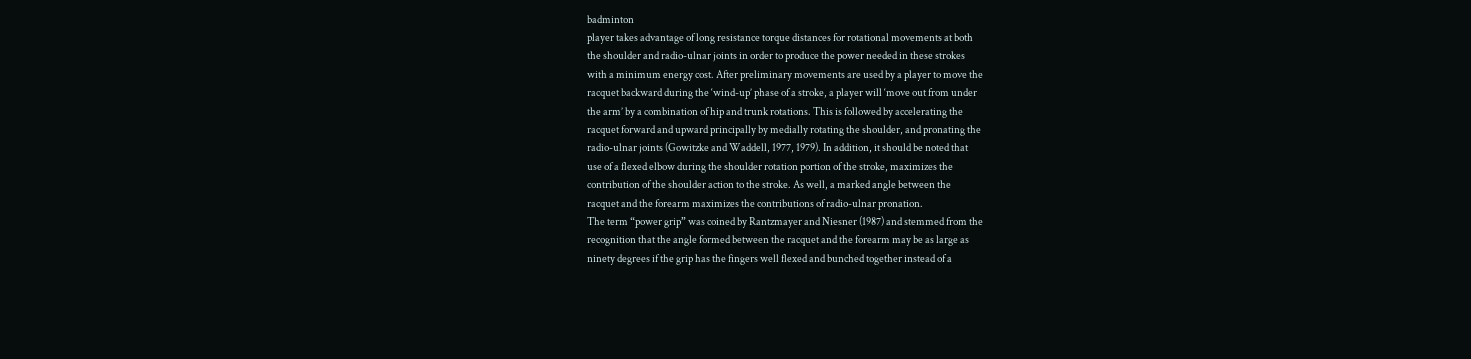badminton
player takes advantage of long resistance torque distances for rotational movements at both
the shoulder and radio-ulnar joints in order to produce the power needed in these strokes
with a minimum energy cost. After preliminary movements are used by a player to move the
racquet backward during the ‘wind-up’ phase of a stroke, a player will ‘move out from under
the arm’ by a combination of hip and trunk rotations. This is followed by accelerating the
racquet forward and upward principally by medially rotating the shoulder, and pronating the
radio-ulnar joints (Gowitzke and Waddell, 1977, 1979). In addition, it should be noted that
use of a flexed elbow during the shoulder rotation portion of the stroke, maximizes the
contribution of the shoulder action to the stroke. As well, a marked angle between the
racquet and the forearm maximizes the contributions of radio-ulnar pronation.
The term “power grip” was coined by Rantzmayer and Niesner (1987) and stemmed from the
recognition that the angle formed between the racquet and the forearm may be as large as
ninety degrees if the grip has the fingers well flexed and bunched together instead of a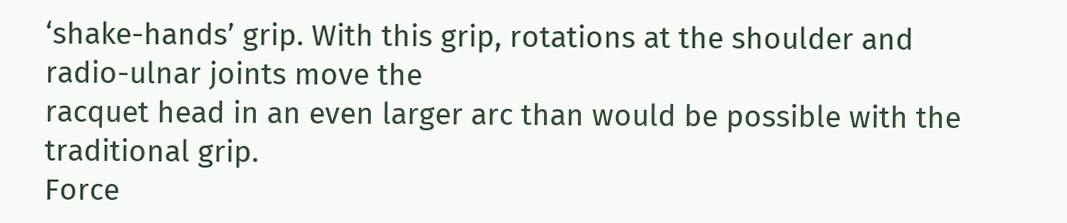‘shake-hands’ grip. With this grip, rotations at the shoulder and radio-ulnar joints move the
racquet head in an even larger arc than would be possible with the traditional grip.
Force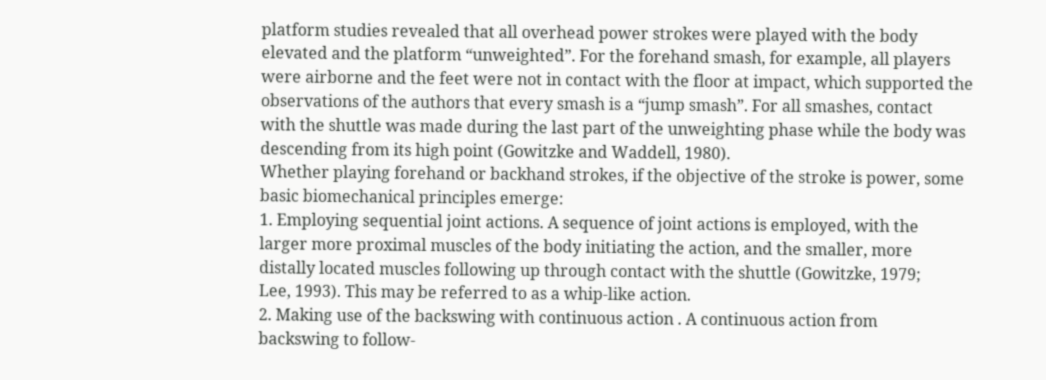platform studies revealed that all overhead power strokes were played with the body
elevated and the platform “unweighted”. For the forehand smash, for example, all players
were airborne and the feet were not in contact with the floor at impact, which supported the
observations of the authors that every smash is a “jump smash”. For all smashes, contact
with the shuttle was made during the last part of the unweighting phase while the body was
descending from its high point (Gowitzke and Waddell, 1980).
Whether playing forehand or backhand strokes, if the objective of the stroke is power, some
basic biomechanical principles emerge:
1. Employing sequential joint actions. A sequence of joint actions is employed, with the
larger more proximal muscles of the body initiating the action, and the smaller, more
distally located muscles following up through contact with the shuttle (Gowitzke, 1979;
Lee, 1993). This may be referred to as a whip-like action.
2. Making use of the backswing with continuous action . A continuous action from
backswing to follow-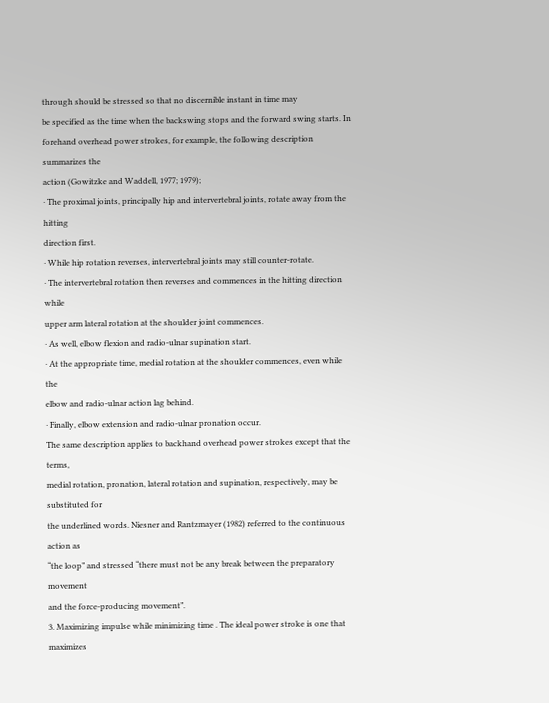through should be stressed so that no discernible instant in time may
be specified as the time when the backswing stops and the forward swing starts. In
forehand overhead power strokes, for example, the following description summarizes the
action (Gowitzke and Waddell, 1977; 1979);
· The proximal joints, principally hip and intervertebral joints, rotate away from the hitting
direction first.
· While hip rotation reverses, intervertebral joints may still counter-rotate.
· The intervertebral rotation then reverses and commences in the hitting direction while
upper arm lateral rotation at the shoulder joint commences.
· As well, elbow flexion and radio-ulnar supination start.
· At the appropriate time, medial rotation at the shoulder commences, even while the
elbow and radio-ulnar action lag behind.
· Finally, elbow extension and radio-ulnar pronation occur.
The same description applies to backhand overhead power strokes except that the terms,
medial rotation, pronation, lateral rotation and supination, respectively, may be substituted for
the underlined words. Niesner and Rantzmayer (1982) referred to the continuous action as
“the loop” and stressed “there must not be any break between the preparatory movement
and the force-producing movement”.
3. Maximizing impulse while minimizing time . The ideal power stroke is one that maximizes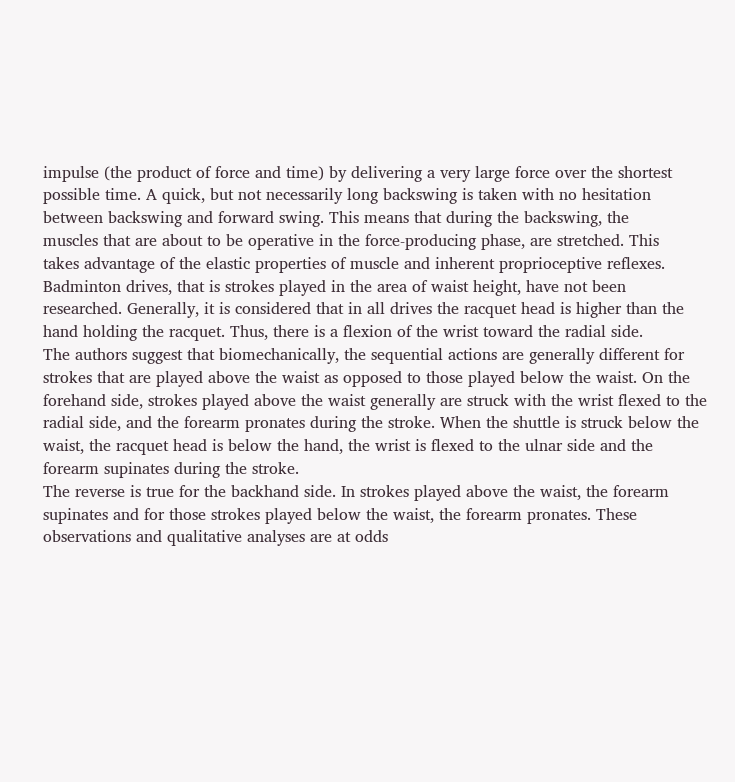impulse (the product of force and time) by delivering a very large force over the shortest
possible time. A quick, but not necessarily long backswing is taken with no hesitation
between backswing and forward swing. This means that during the backswing, the
muscles that are about to be operative in the force-producing phase, are stretched. This
takes advantage of the elastic properties of muscle and inherent proprioceptive reflexes.
Badminton drives, that is strokes played in the area of waist height, have not been
researched. Generally, it is considered that in all drives the racquet head is higher than the
hand holding the racquet. Thus, there is a flexion of the wrist toward the radial side.
The authors suggest that biomechanically, the sequential actions are generally different for
strokes that are played above the waist as opposed to those played below the waist. On the
forehand side, strokes played above the waist generally are struck with the wrist flexed to the
radial side, and the forearm pronates during the stroke. When the shuttle is struck below the
waist, the racquet head is below the hand, the wrist is flexed to the ulnar side and the
forearm supinates during the stroke.
The reverse is true for the backhand side. In strokes played above the waist, the forearm
supinates and for those strokes played below the waist, the forearm pronates. These
observations and qualitative analyses are at odds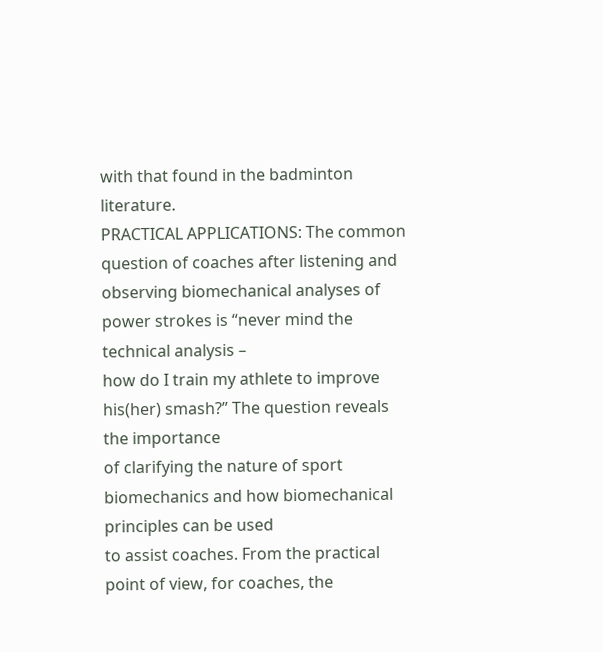with that found in the badminton literature.
PRACTICAL APPLICATIONS: The common question of coaches after listening and
observing biomechanical analyses of power strokes is “never mind the technical analysis –
how do I train my athlete to improve his(her) smash?” The question reveals the importance
of clarifying the nature of sport biomechanics and how biomechanical principles can be used
to assist coaches. From the practical point of view, for coaches, the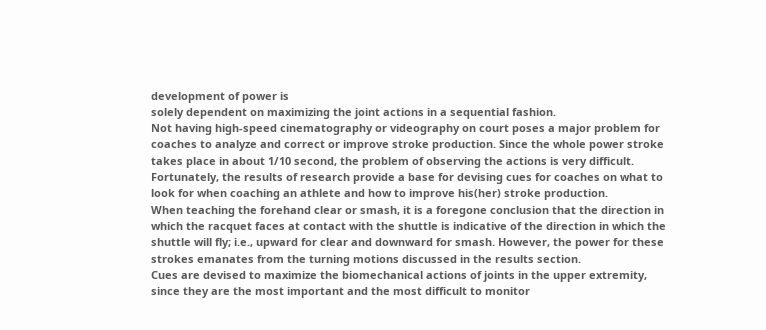development of power is
solely dependent on maximizing the joint actions in a sequential fashion.
Not having high-speed cinematography or videography on court poses a major problem for
coaches to analyze and correct or improve stroke production. Since the whole power stroke
takes place in about 1/10 second, the problem of observing the actions is very difficult.
Fortunately, the results of research provide a base for devising cues for coaches on what to
look for when coaching an athlete and how to improve his(her) stroke production.
When teaching the forehand clear or smash, it is a foregone conclusion that the direction in
which the racquet faces at contact with the shuttle is indicative of the direction in which the
shuttle will fly; i.e., upward for clear and downward for smash. However, the power for these
strokes emanates from the turning motions discussed in the results section.
Cues are devised to maximize the biomechanical actions of joints in the upper extremity,
since they are the most important and the most difficult to monitor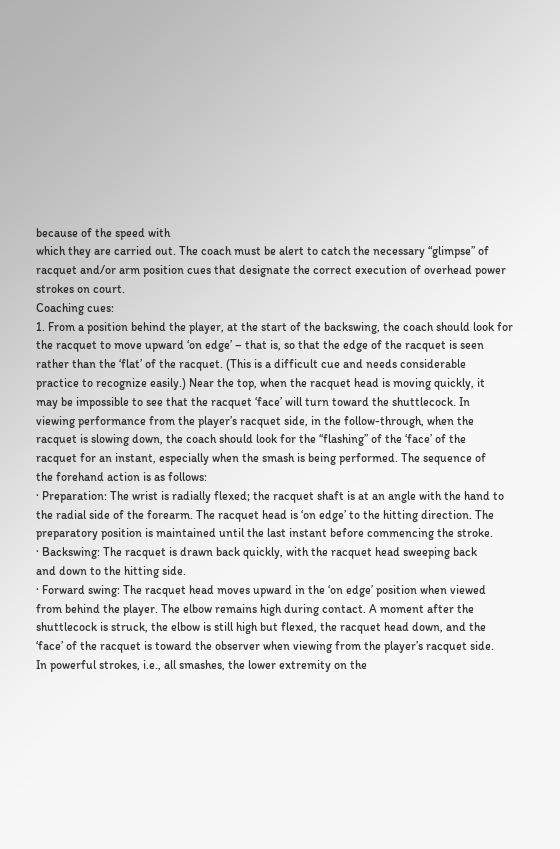because of the speed with
which they are carried out. The coach must be alert to catch the necessary “glimpse” of
racquet and/or arm position cues that designate the correct execution of overhead power
strokes on court.
Coaching cues:
1. From a position behind the player, at the start of the backswing, the coach should look for
the racquet to move upward ‘on edge’ – that is, so that the edge of the racquet is seen
rather than the ‘flat’ of the racquet. (This is a difficult cue and needs considerable
practice to recognize easily.) Near the top, when the racquet head is moving quickly, it
may be impossible to see that the racquet ‘face’ will turn toward the shuttlecock. In
viewing performance from the player’s racquet side, in the follow-through, when the
racquet is slowing down, the coach should look for the “flashing” of the ‘face’ of the
racquet for an instant, especially when the smash is being performed. The sequence of
the forehand action is as follows:
· Preparation: The wrist is radially flexed; the racquet shaft is at an angle with the hand to
the radial side of the forearm. The racquet head is ‘on edge’ to the hitting direction. The
preparatory position is maintained until the last instant before commencing the stroke.
· Backswing: The racquet is drawn back quickly, with the racquet head sweeping back
and down to the hitting side.
· Forward swing: The racquet head moves upward in the ‘on edge’ position when viewed
from behind the player. The elbow remains high during contact. A moment after the
shuttlecock is struck, the elbow is still high but flexed, the racquet head down, and the
‘face’ of the racquet is toward the observer when viewing from the player’s racquet side.
In powerful strokes, i.e., all smashes, the lower extremity on the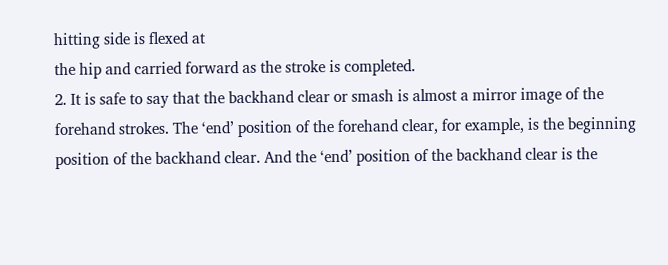hitting side is flexed at
the hip and carried forward as the stroke is completed.
2. It is safe to say that the backhand clear or smash is almost a mirror image of the
forehand strokes. The ‘end’ position of the forehand clear, for example, is the beginning
position of the backhand clear. And the ‘end’ position of the backhand clear is the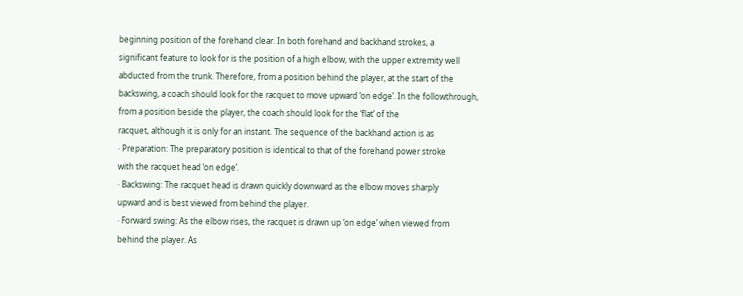beginning position of the forehand clear. In both forehand and backhand strokes, a
significant feature to look for is the position of a high elbow, with the upper extremity well
abducted from the trunk. Therefore, from a position behind the player, at the start of the
backswing, a coach should look for the racquet to move upward ‘on edge’. In the followthrough,
from a position beside the player, the coach should look for the ‘flat’ of the
racquet, although it is only for an instant. The sequence of the backhand action is as
· Preparation: The preparatory position is identical to that of the forehand power stroke
with the racquet head ‘on edge’.
· Backswing: The racquet head is drawn quickly downward as the elbow moves sharply
upward and is best viewed from behind the player.
· Forward swing: As the elbow rises, the racquet is drawn up ‘on edge’ when viewed from
behind the player. As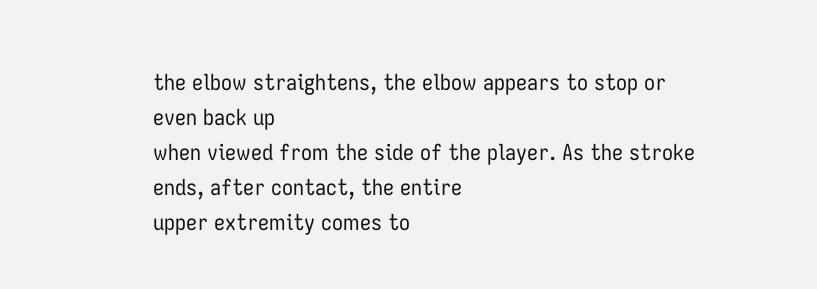the elbow straightens, the elbow appears to stop or even back up
when viewed from the side of the player. As the stroke ends, after contact, the entire
upper extremity comes to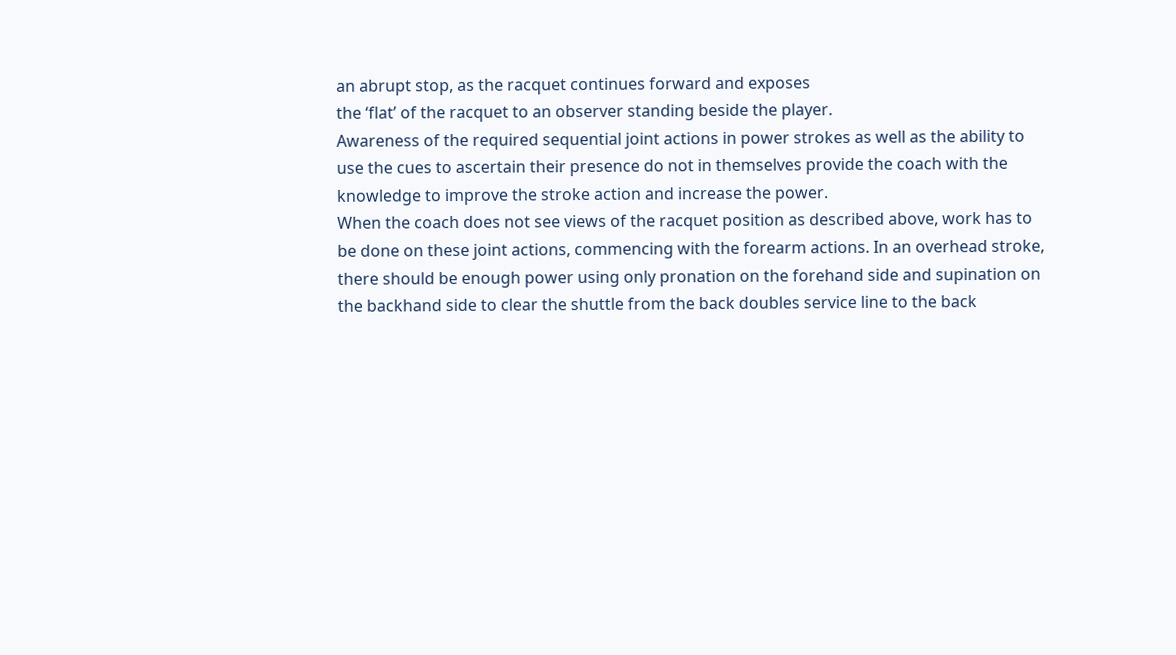an abrupt stop, as the racquet continues forward and exposes
the ‘flat’ of the racquet to an observer standing beside the player.
Awareness of the required sequential joint actions in power strokes as well as the ability to
use the cues to ascertain their presence do not in themselves provide the coach with the
knowledge to improve the stroke action and increase the power.
When the coach does not see views of the racquet position as described above, work has to
be done on these joint actions, commencing with the forearm actions. In an overhead stroke,
there should be enough power using only pronation on the forehand side and supination on
the backhand side to clear the shuttle from the back doubles service line to the back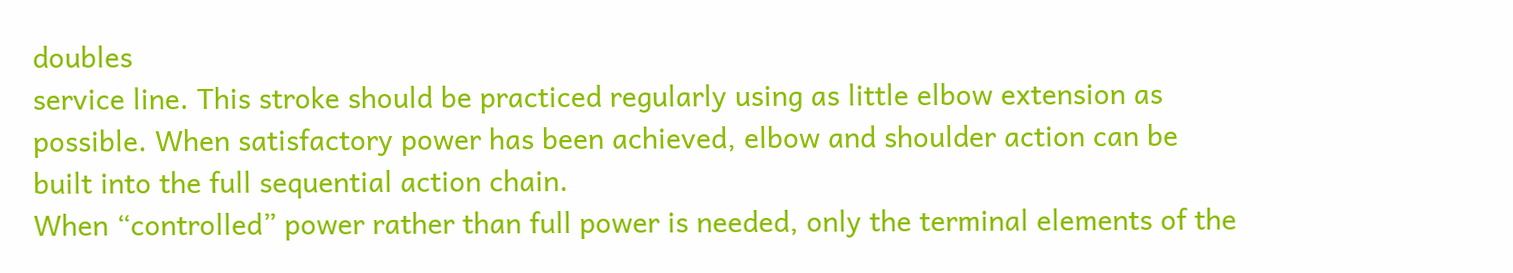doubles
service line. This stroke should be practiced regularly using as little elbow extension as
possible. When satisfactory power has been achieved, elbow and shoulder action can be
built into the full sequential action chain.
When “controlled” power rather than full power is needed, only the terminal elements of the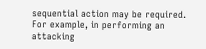sequential action may be required. For example, in performing an attacking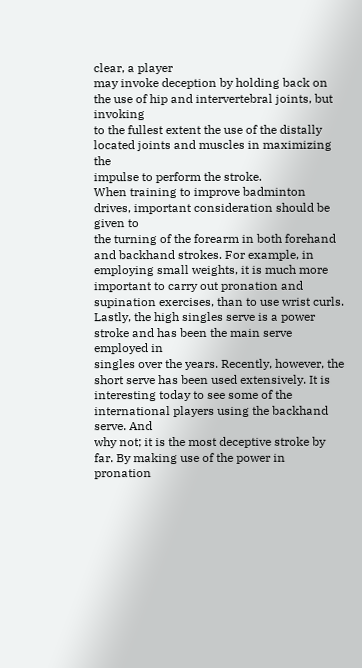clear, a player
may invoke deception by holding back on the use of hip and intervertebral joints, but invoking
to the fullest extent the use of the distally located joints and muscles in maximizing the
impulse to perform the stroke.
When training to improve badminton drives, important consideration should be given to
the turning of the forearm in both forehand and backhand strokes. For example, in
employing small weights, it is much more important to carry out pronation and
supination exercises, than to use wrist curls.
Lastly, the high singles serve is a power stroke and has been the main serve employed in
singles over the years. Recently, however, the short serve has been used extensively. It is
interesting today to see some of the international players using the backhand serve. And
why not; it is the most deceptive stroke by far. By making use of the power in pronation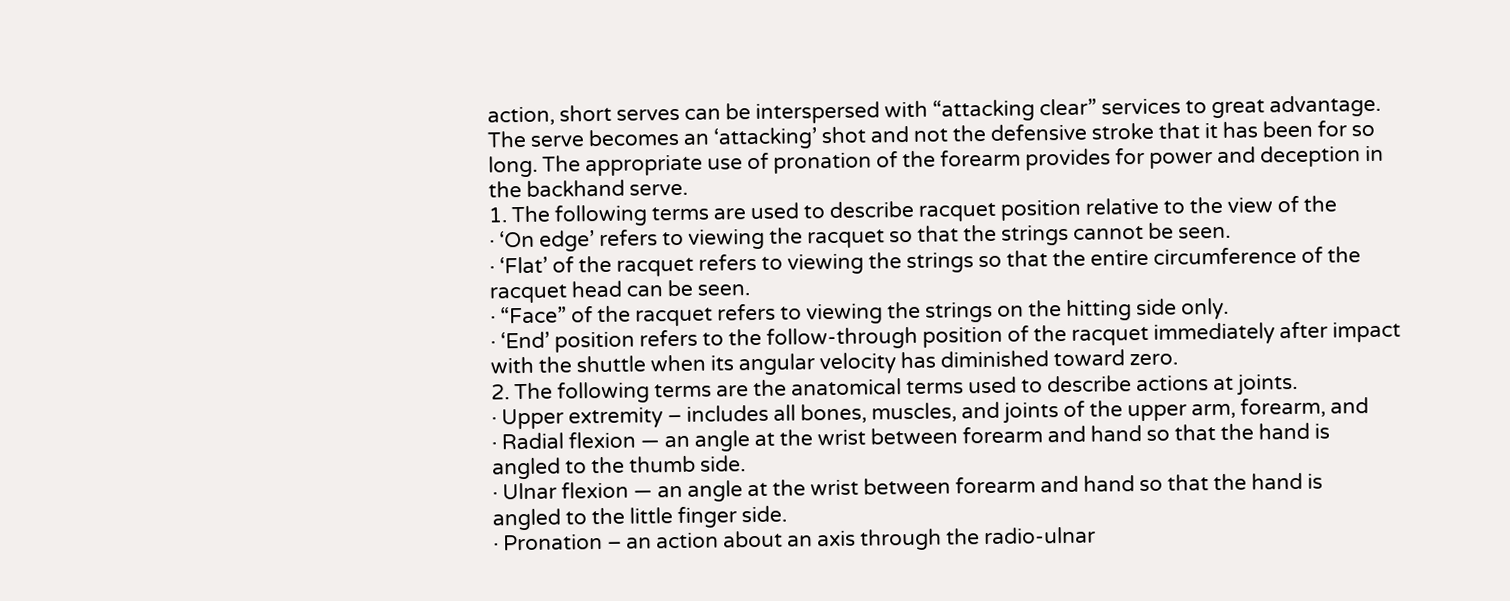action, short serves can be interspersed with “attacking clear” services to great advantage.
The serve becomes an ‘attacking’ shot and not the defensive stroke that it has been for so
long. The appropriate use of pronation of the forearm provides for power and deception in
the backhand serve.
1. The following terms are used to describe racquet position relative to the view of the
· ‘On edge’ refers to viewing the racquet so that the strings cannot be seen.
· ‘Flat’ of the racquet refers to viewing the strings so that the entire circumference of the
racquet head can be seen.
· “Face” of the racquet refers to viewing the strings on the hitting side only.
· ‘End’ position refers to the follow-through position of the racquet immediately after impact
with the shuttle when its angular velocity has diminished toward zero.
2. The following terms are the anatomical terms used to describe actions at joints.
· Upper extremity – includes all bones, muscles, and joints of the upper arm, forearm, and
· Radial flexion — an angle at the wrist between forearm and hand so that the hand is
angled to the thumb side.
· Ulnar flexion — an angle at the wrist between forearm and hand so that the hand is
angled to the little finger side.
· Pronation – an action about an axis through the radio-ulnar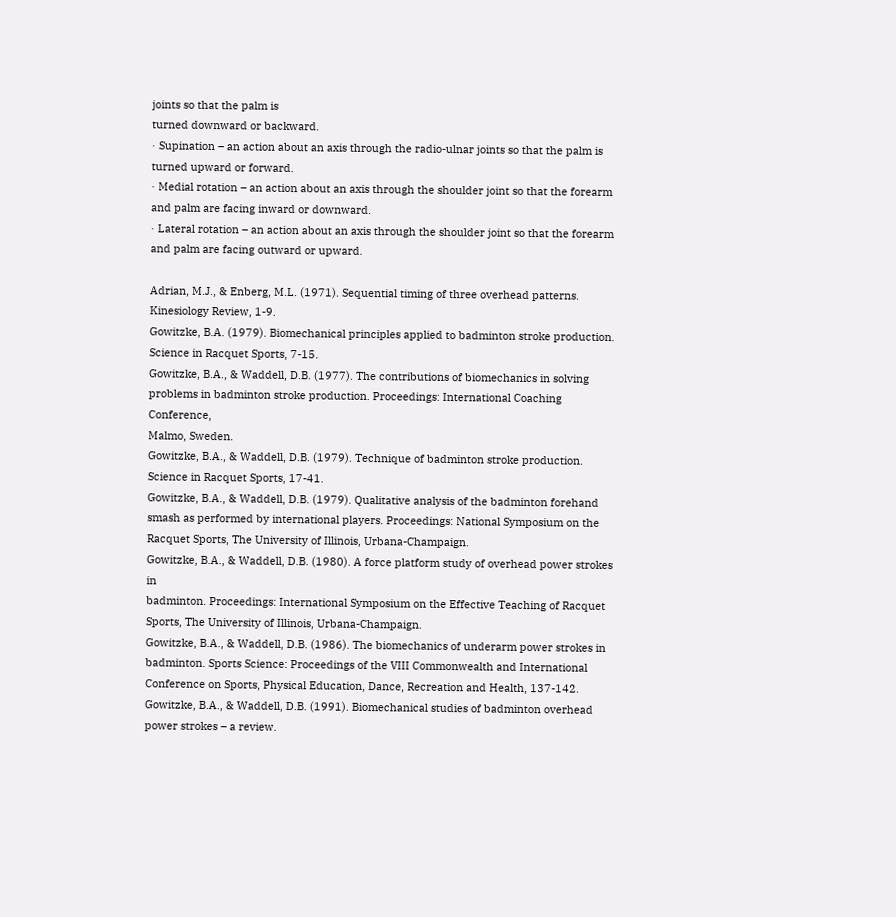joints so that the palm is
turned downward or backward.
· Supination – an action about an axis through the radio-ulnar joints so that the palm is
turned upward or forward.
· Medial rotation – an action about an axis through the shoulder joint so that the forearm
and palm are facing inward or downward.
· Lateral rotation – an action about an axis through the shoulder joint so that the forearm
and palm are facing outward or upward.

Adrian, M.J., & Enberg, M.L. (1971). Sequential timing of three overhead patterns.
Kinesiology Review, 1-9.
Gowitzke, B.A. (1979). Biomechanical principles applied to badminton stroke production.
Science in Racquet Sports, 7-15.
Gowitzke, B.A., & Waddell, D.B. (1977). The contributions of biomechanics in solving
problems in badminton stroke production. Proceedings: International Coaching Conference,
Malmo, Sweden.
Gowitzke, B.A., & Waddell, D.B. (1979). Technique of badminton stroke production.
Science in Racquet Sports, 17-41.
Gowitzke, B.A., & Waddell, D.B. (1979). Qualitative analysis of the badminton forehand
smash as performed by international players. Proceedings: National Symposium on the
Racquet Sports, The University of Illinois, Urbana-Champaign.
Gowitzke, B.A., & Waddell, D.B. (1980). A force platform study of overhead power strokes in
badminton. Proceedings: International Symposium on the Effective Teaching of Racquet
Sports, The University of Illinois, Urbana-Champaign.
Gowitzke, B.A., & Waddell, D.B. (1986). The biomechanics of underarm power strokes in
badminton. Sports Science: Proceedings of the VIII Commonwealth and International
Conference on Sports, Physical Education, Dance, Recreation and Health, 137-142.
Gowitzke, B.A., & Waddell, D.B. (1991). Biomechanical studies of badminton overhead
power strokes – a review.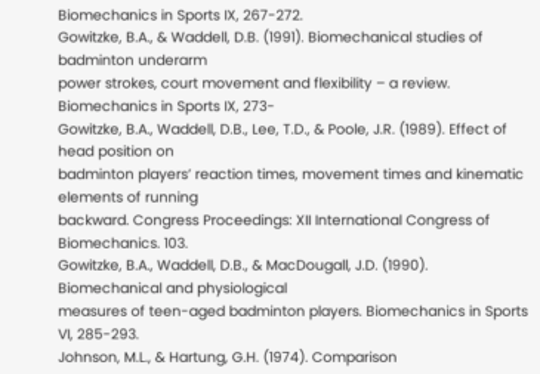Biomechanics in Sports IX, 267-272.
Gowitzke, B.A., & Waddell, D.B. (1991). Biomechanical studies of badminton underarm
power strokes, court movement and flexibility – a review. Biomechanics in Sports IX, 273-
Gowitzke, B.A., Waddell, D.B., Lee, T.D., & Poole, J.R. (1989). Effect of head position on
badminton players’ reaction times, movement times and kinematic elements of running
backward. Congress Proceedings: XII International Congress of Biomechanics. 103.
Gowitzke, B.A., Waddell, D.B., & MacDougall, J.D. (1990). Biomechanical and physiological
measures of teen-aged badminton players. Biomechanics in Sports VI, 285-293.
Johnson, M.L., & Hartung, G.H. (1974). Comparison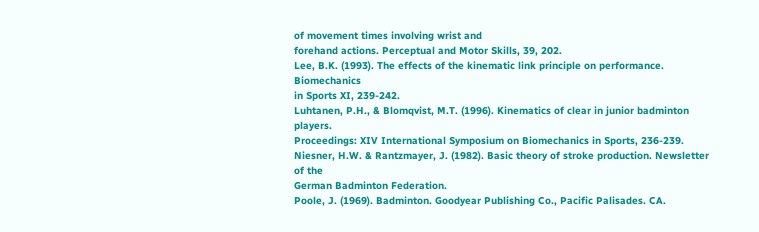of movement times involving wrist and
forehand actions. Perceptual and Motor Skills, 39, 202.
Lee, B.K. (1993). The effects of the kinematic link principle on performance. Biomechanics
in Sports XI, 239-242.
Luhtanen, P.H., & Blomqvist, M.T. (1996). Kinematics of clear in junior badminton players.
Proceedings: XIV International Symposium on Biomechanics in Sports, 236-239.
Niesner, H.W. & Rantzmayer, J. (1982). Basic theory of stroke production. Newsletter of the
German Badminton Federation.
Poole, J. (1969). Badminton. Goodyear Publishing Co., Pacific Palisades. CA.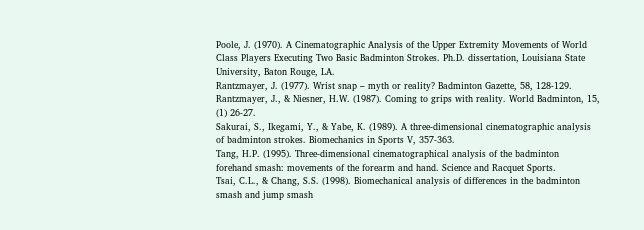Poole, J. (1970). A Cinematographic Analysis of the Upper Extremity Movements of World
Class Players Executing Two Basic Badminton Strokes. Ph.D. dissertation, Louisiana State
University, Baton Rouge, LA.
Rantzmayer, J. (1977). Wrist snap – myth or reality? Badminton Gazette, 58, 128-129.
Rantzmayer, J., & Niesner, H.W. (1987). Coming to grips with reality. World Badminton, 15,
(1) 26-27.
Sakurai, S., Ikegami, Y., & Yabe, K. (1989). A three-dimensional cinematographic analysis
of badminton strokes. Biomechanics in Sports V, 357-363.
Tang, H.P. (1995). Three-dimensional cinematographical analysis of the badminton
forehand smash: movements of the forearm and hand. Science and Racquet Sports.
Tsai, C.L., & Chang, S.S. (1998). Biomechanical analysis of differences in the badminton
smash and jump smash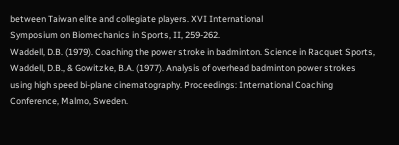between Taiwan elite and collegiate players. XVI International
Symposium on Biomechanics in Sports, II, 259-262.
Waddell, D.B. (1979). Coaching the power stroke in badminton. Science in Racquet Sports,
Waddell, D.B., & Gowitzke, B.A. (1977). Analysis of overhead badminton power strokes
using high speed bi-plane cinematography. Proceedings: International Coaching
Conference, Malmo, Sweden.